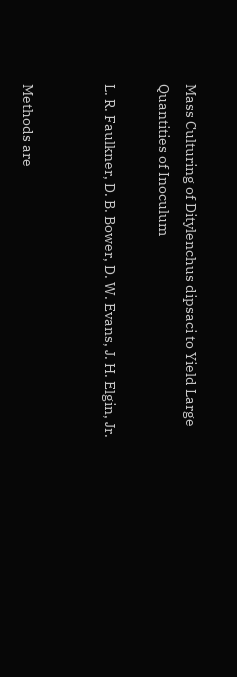Mass Culturing of Ditylenchus dipsaci to Yield Large Quantities of Inoculum

L. R. Faulkner, D. B. Bower, D. W. Evans, J. H. Elgin, Jr.


Methods are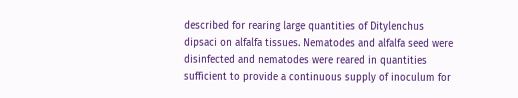described for rearing large quantities of Ditylenchus dipsaci on alfalfa tissues. Nematodes and alfalfa seed were disinfected and nematodes were reared in quantities sufficient to provide a continuous supply of inoculum for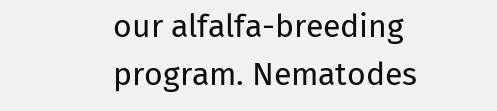our alfalfa-breeding program. Nematodes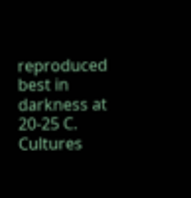reproduced best in darkness at 20-25 C. Cultures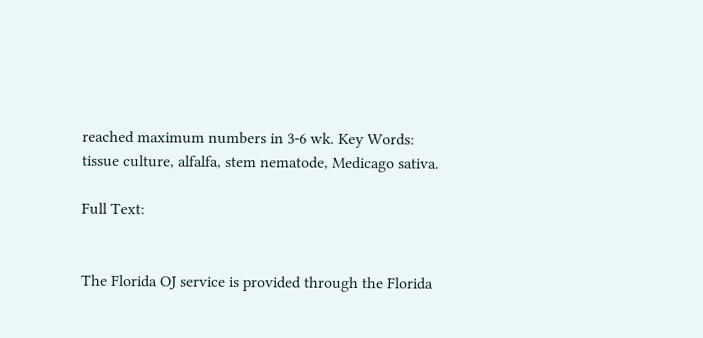reached maximum numbers in 3-6 wk. Key Words: tissue culture, alfalfa, stem nematode, Medicago sativa.

Full Text:


The Florida OJ service is provided through the Florida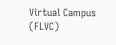Virtual Campus (FLVC)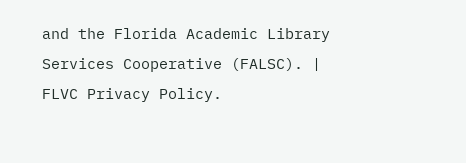and the Florida Academic Library Services Cooperative (FALSC). | FLVC Privacy Policy.